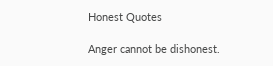Honest Quotes

Anger cannot be dishonest.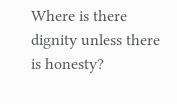Where is there dignity unless there is honesty?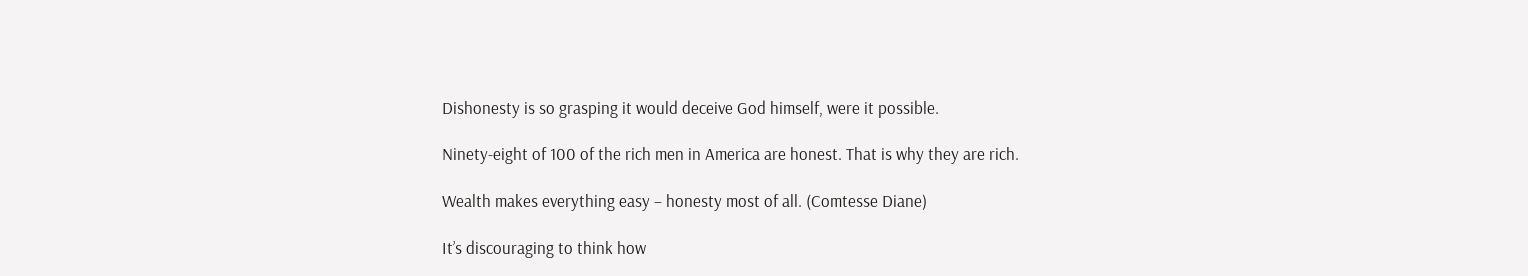Dishonesty is so grasping it would deceive God himself, were it possible.

Ninety-eight of 100 of the rich men in America are honest. That is why they are rich.

Wealth makes everything easy – honesty most of all. (Comtesse Diane)

It’s discouraging to think how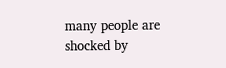many people are shocked by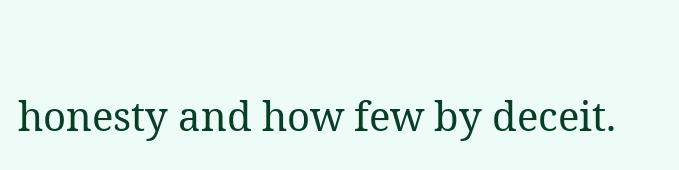honesty and how few by deceit.